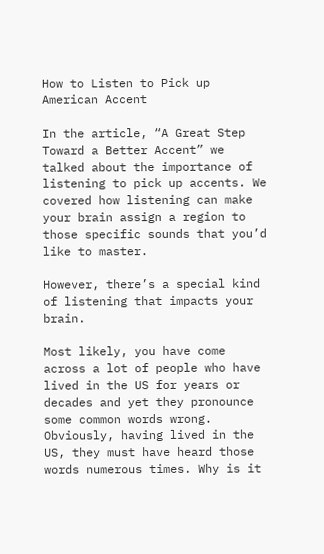How to Listen to Pick up American Accent

In the article, “A Great Step Toward a Better Accent” we talked about the importance of listening to pick up accents. We covered how listening can make your brain assign a region to those specific sounds that you’d like to master.

However, there’s a special kind of listening that impacts your brain.

Most likely, you have come across a lot of people who have lived in the US for years or decades and yet they pronounce some common words wrong. Obviously, having lived in the US, they must have heard those words numerous times. Why is it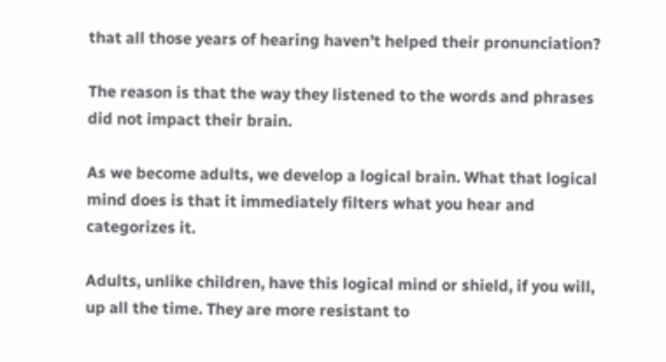that all those years of hearing haven’t helped their pronunciation?

The reason is that the way they listened to the words and phrases did not impact their brain.

As we become adults, we develop a logical brain. What that logical mind does is that it immediately filters what you hear and categorizes it.

Adults, unlike children, have this logical mind or shield, if you will, up all the time. They are more resistant to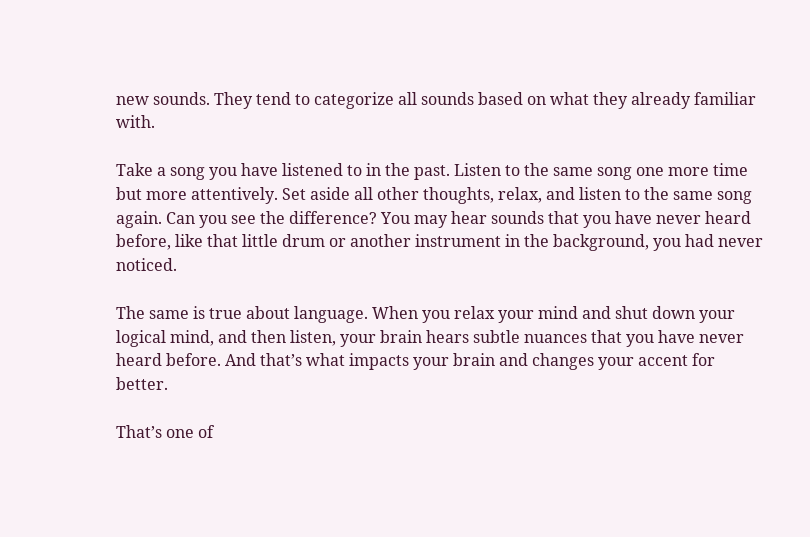new sounds. They tend to categorize all sounds based on what they already familiar with.

Take a song you have listened to in the past. Listen to the same song one more time but more attentively. Set aside all other thoughts, relax, and listen to the same song again. Can you see the difference? You may hear sounds that you have never heard before, like that little drum or another instrument in the background, you had never noticed.

The same is true about language. When you relax your mind and shut down your logical mind, and then listen, your brain hears subtle nuances that you have never heard before. And that’s what impacts your brain and changes your accent for better.

That’s one of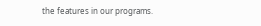the features in our programs.